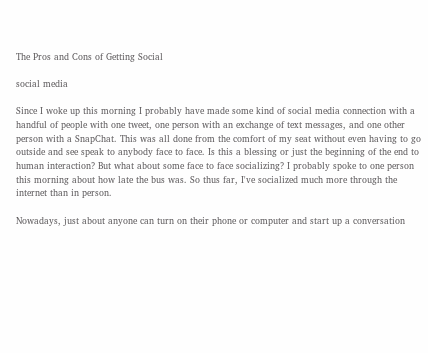The Pros and Cons of Getting Social

social media

Since I woke up this morning I probably have made some kind of social media connection with a handful of people with one tweet, one person with an exchange of text messages, and one other person with a SnapChat. This was all done from the comfort of my seat without even having to go outside and see speak to anybody face to face. Is this a blessing or just the beginning of the end to human interaction? But what about some face to face socializing? I probably spoke to one person this morning about how late the bus was. So thus far, I've socialized much more through the internet than in person.

Nowadays, just about anyone can turn on their phone or computer and start up a conversation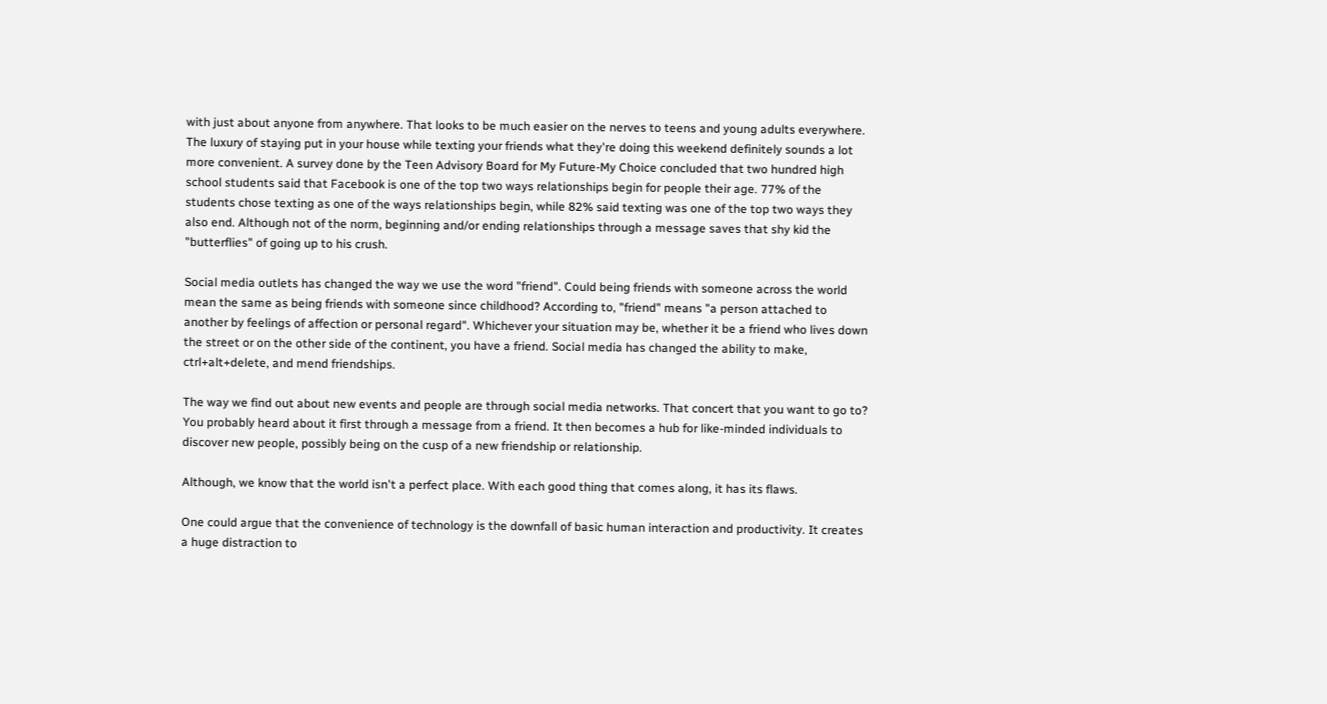with just about anyone from anywhere. That looks to be much easier on the nerves to teens and young adults everywhere. The luxury of staying put in your house while texting your friends what they're doing this weekend definitely sounds a lot more convenient. A survey done by the Teen Advisory Board for My Future-My Choice concluded that two hundred high school students said that Facebook is one of the top two ways relationships begin for people their age. 77% of the students chose texting as one of the ways relationships begin, while 82% said texting was one of the top two ways they also end. Although not of the norm, beginning and/or ending relationships through a message saves that shy kid the "butterflies" of going up to his crush.

Social media outlets has changed the way we use the word "friend". Could being friends with someone across the world mean the same as being friends with someone since childhood? According to, "friend" means "a person attached to another by feelings of affection or personal regard". Whichever your situation may be, whether it be a friend who lives down the street or on the other side of the continent, you have a friend. Social media has changed the ability to make, ctrl+alt+delete, and mend friendships.

The way we find out about new events and people are through social media networks. That concert that you want to go to? You probably heard about it first through a message from a friend. It then becomes a hub for like-minded individuals to discover new people, possibly being on the cusp of a new friendship or relationship.

Although, we know that the world isn't a perfect place. With each good thing that comes along, it has its flaws.

One could argue that the convenience of technology is the downfall of basic human interaction and productivity. It creates a huge distraction to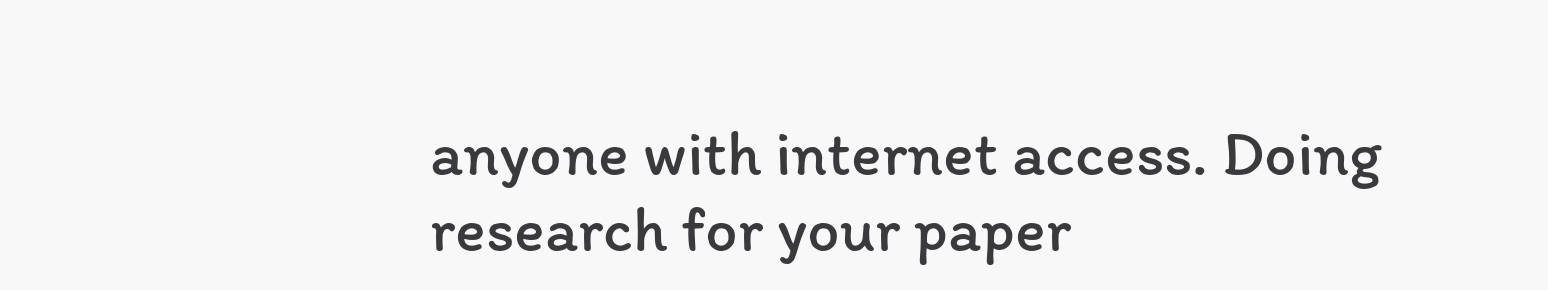anyone with internet access. Doing research for your paper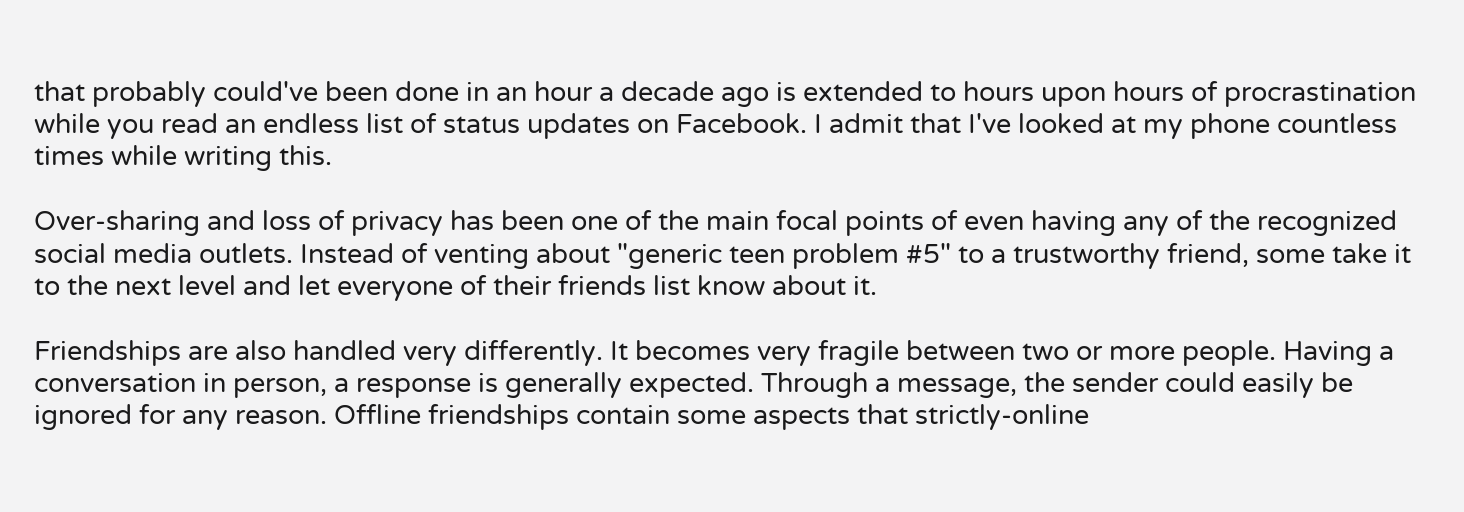that probably could've been done in an hour a decade ago is extended to hours upon hours of procrastination while you read an endless list of status updates on Facebook. I admit that I've looked at my phone countless times while writing this.

Over-sharing and loss of privacy has been one of the main focal points of even having any of the recognized social media outlets. Instead of venting about "generic teen problem #5" to a trustworthy friend, some take it to the next level and let everyone of their friends list know about it.

Friendships are also handled very differently. It becomes very fragile between two or more people. Having a conversation in person, a response is generally expected. Through a message, the sender could easily be ignored for any reason. Offline friendships contain some aspects that strictly-online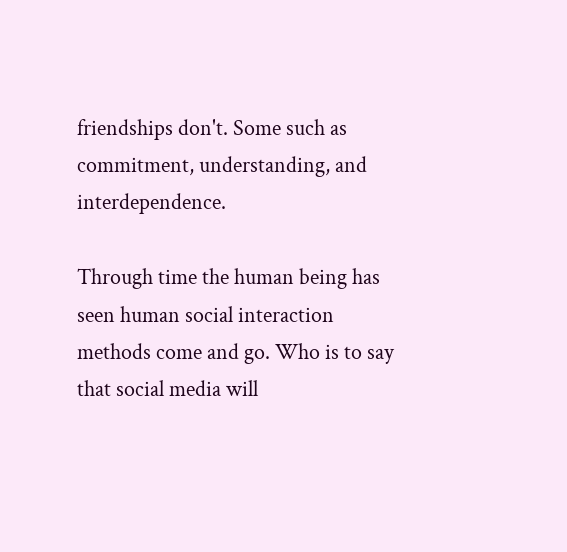friendships don't. Some such as commitment, understanding, and interdependence.

Through time the human being has seen human social interaction methods come and go. Who is to say that social media will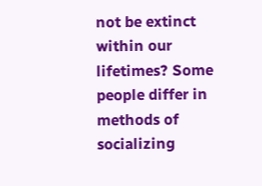not be extinct within our lifetimes? Some people differ in methods of socializing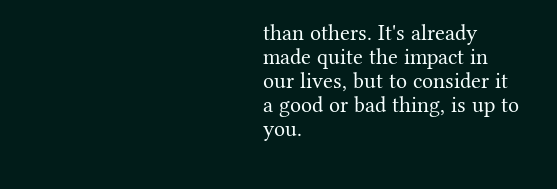than others. It's already made quite the impact in our lives, but to consider it a good or bad thing, is up to you.